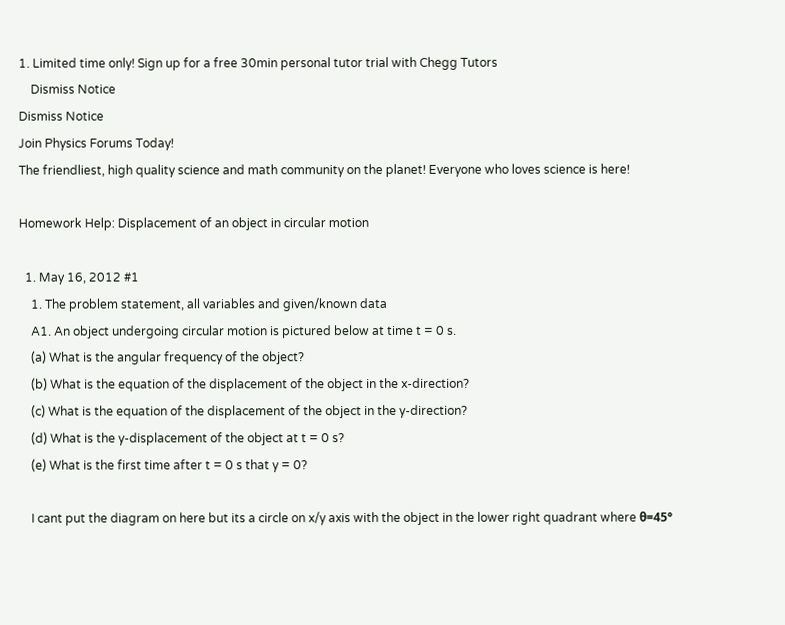1. Limited time only! Sign up for a free 30min personal tutor trial with Chegg Tutors
    Dismiss Notice
Dismiss Notice
Join Physics Forums Today!
The friendliest, high quality science and math community on the planet! Everyone who loves science is here!

Homework Help: Displacement of an object in circular motion

  1. May 16, 2012 #1
    1. The problem statement, all variables and given/known data
    A1. An object undergoing circular motion is pictured below at time t = 0 s.
    (a) What is the angular frequency of the object?
    (b) What is the equation of the displacement of the object in the x-direction?
    (c) What is the equation of the displacement of the object in the y-direction?
    (d) What is the y-displacement of the object at t = 0 s?
    (e) What is the first time after t = 0 s that y = 0?

    I cant put the diagram on here but its a circle on x/y axis with the object in the lower right quadrant where θ=45°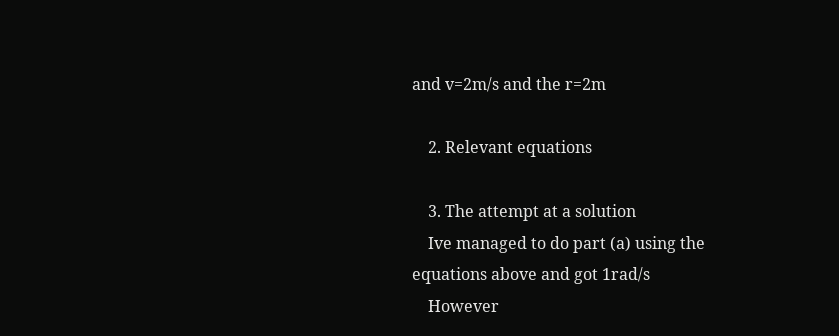and v=2m/s and the r=2m

    2. Relevant equations

    3. The attempt at a solution
    Ive managed to do part (a) using the equations above and got 1rad/s
    However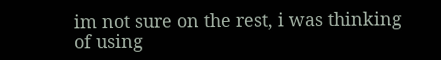im not sure on the rest, i was thinking of using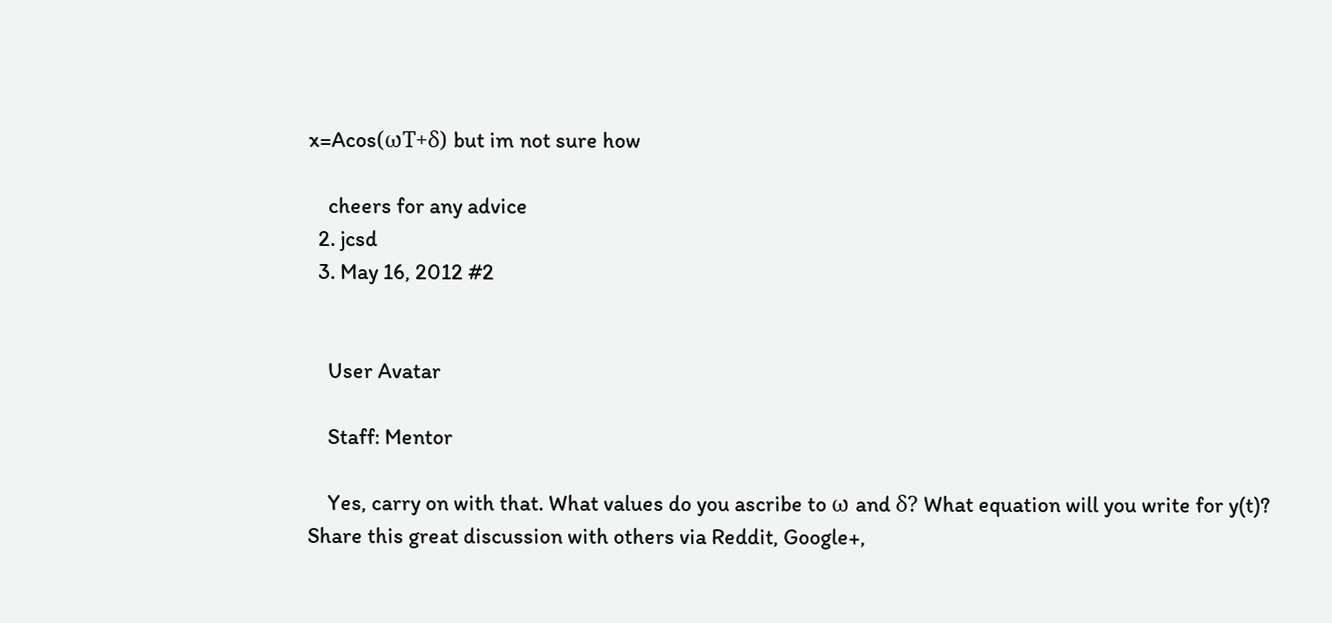x=Acos(ωT+δ) but im not sure how

    cheers for any advice
  2. jcsd
  3. May 16, 2012 #2


    User Avatar

    Staff: Mentor

    Yes, carry on with that. What values do you ascribe to ω and δ? What equation will you write for y(t)?
Share this great discussion with others via Reddit, Google+,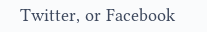Twitter, or Facebook